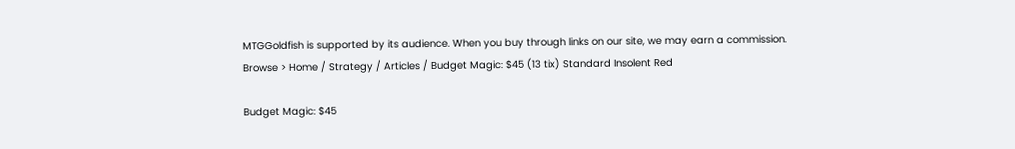MTGGoldfish is supported by its audience. When you buy through links on our site, we may earn a commission.
Browse > Home / Strategy / Articles / Budget Magic: $45 (13 tix) Standard Insolent Red

Budget Magic: $45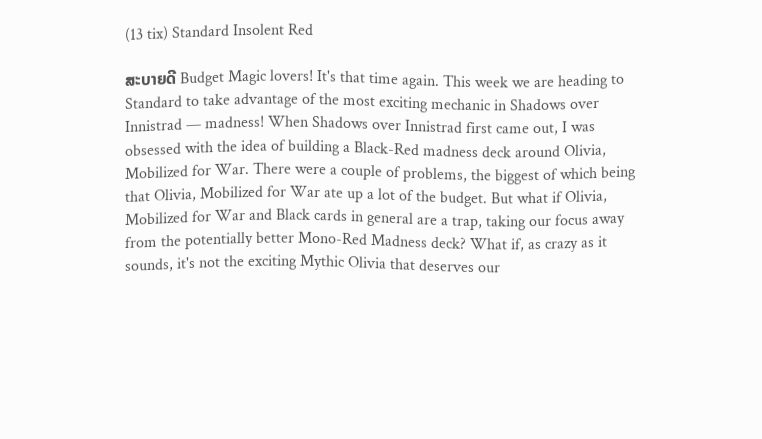(13 tix) Standard Insolent Red

ສະບາຍດີ Budget Magic lovers! It's that time again. This week we are heading to Standard to take advantage of the most exciting mechanic in Shadows over Innistrad — madness! When Shadows over Innistrad first came out, I was obsessed with the idea of building a Black-Red madness deck around Olivia, Mobilized for War. There were a couple of problems, the biggest of which being that Olivia, Mobilized for War ate up a lot of the budget. But what if Olivia, Mobilized for War and Black cards in general are a trap, taking our focus away from the potentially better Mono-Red Madness deck? What if, as crazy as it sounds, it's not the exciting Mythic Olivia that deserves our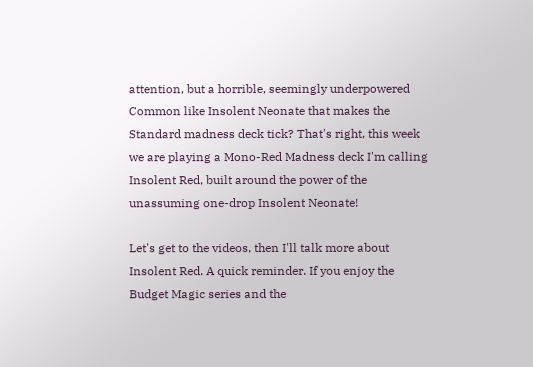attention, but a horrible, seemingly underpowered Common like Insolent Neonate that makes the Standard madness deck tick? That's right, this week we are playing a Mono-Red Madness deck I'm calling Insolent Red, built around the power of the unassuming one-drop Insolent Neonate!

Let's get to the videos, then I'll talk more about Insolent Red. A quick reminder. If you enjoy the Budget Magic series and the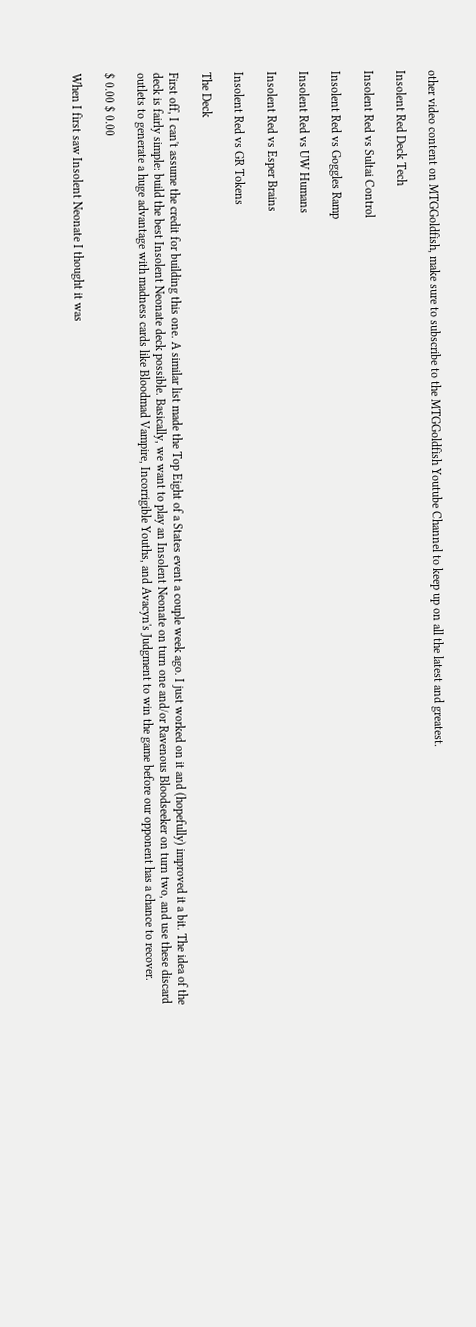other video content on MTGGoldfish, make sure to subscribe to the MTGGoldfish Youtube Channel to keep up on all the latest and greatest.

Insolent Red Deck Tech

Insolent Red vs Sultai Control

Insolent Red vs Goggles Ramp

Insolent Red vs UW Humans

Insolent Red vs Esper Brains

Insolent Red vs GR Tokens

The Deck

First off, I can't assume the credit for building this one. A similar list made the Top Eight of a States event a couple week ago. I just worked on it and (hopefully) improved it a bit. The idea of the deck is fairly simple: build the best Insolent Neonate deck possible. Basically, we want to play an Insolent Neonate on turn one and/or Ravenous Bloodseeker on turn two, and use these discard outlets to generate a huge advantage with madness cards like Bloodmad Vampire, Incorrigible Youths, and Avacyn's Judgment to win the game before our opponent has a chance to recover.

$ 0.00 $ 0.00

When I first saw Insolent Neonate I thought it was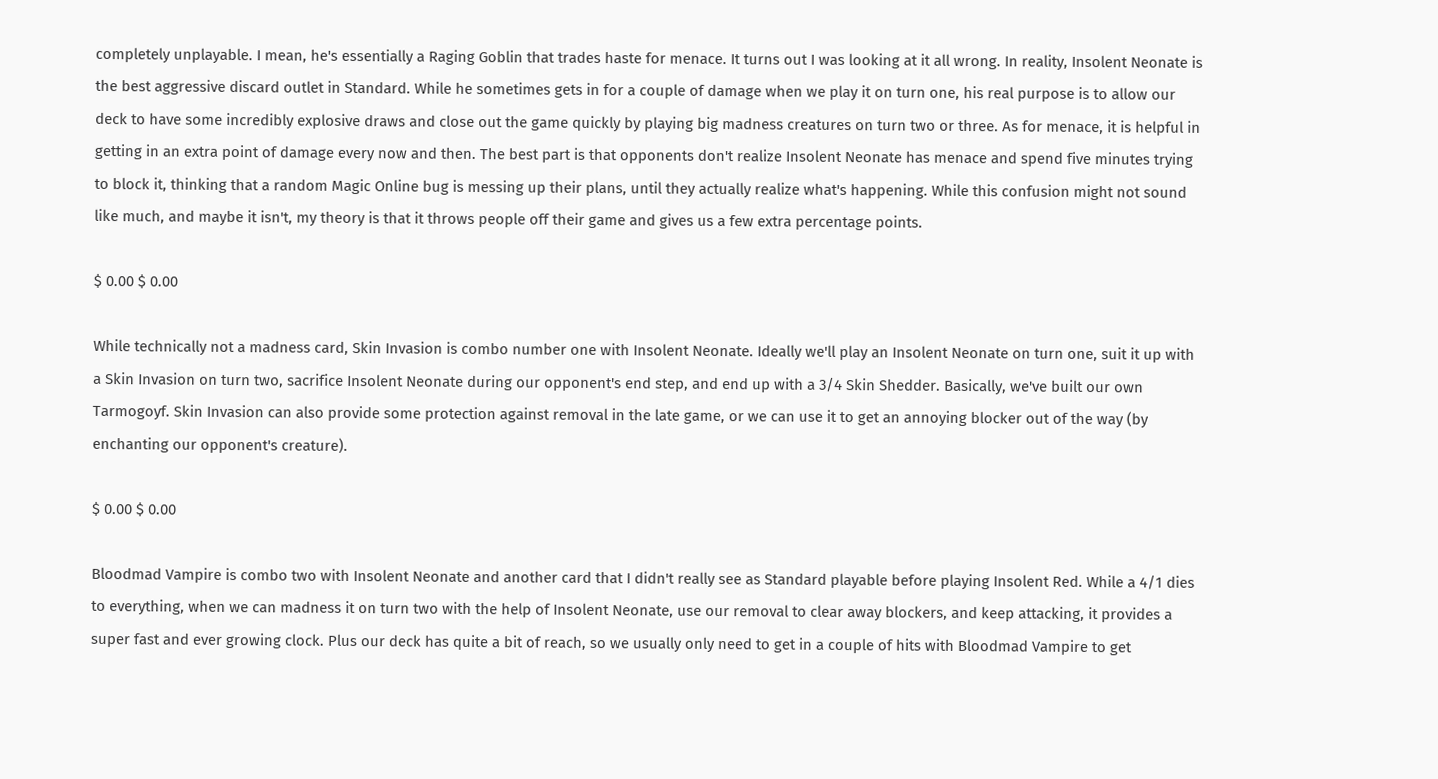completely unplayable. I mean, he's essentially a Raging Goblin that trades haste for menace. It turns out I was looking at it all wrong. In reality, Insolent Neonate is the best aggressive discard outlet in Standard. While he sometimes gets in for a couple of damage when we play it on turn one, his real purpose is to allow our deck to have some incredibly explosive draws and close out the game quickly by playing big madness creatures on turn two or three. As for menace, it is helpful in getting in an extra point of damage every now and then. The best part is that opponents don't realize Insolent Neonate has menace and spend five minutes trying to block it, thinking that a random Magic Online bug is messing up their plans, until they actually realize what's happening. While this confusion might not sound like much, and maybe it isn't, my theory is that it throws people off their game and gives us a few extra percentage points.

$ 0.00 $ 0.00

While technically not a madness card, Skin Invasion is combo number one with Insolent Neonate. Ideally we'll play an Insolent Neonate on turn one, suit it up with a Skin Invasion on turn two, sacrifice Insolent Neonate during our opponent's end step, and end up with a 3/4 Skin Shedder. Basically, we've built our own Tarmogoyf. Skin Invasion can also provide some protection against removal in the late game, or we can use it to get an annoying blocker out of the way (by enchanting our opponent's creature).

$ 0.00 $ 0.00

Bloodmad Vampire is combo two with Insolent Neonate and another card that I didn't really see as Standard playable before playing Insolent Red. While a 4/1 dies to everything, when we can madness it on turn two with the help of Insolent Neonate, use our removal to clear away blockers, and keep attacking, it provides a super fast and ever growing clock. Plus our deck has quite a bit of reach, so we usually only need to get in a couple of hits with Bloodmad Vampire to get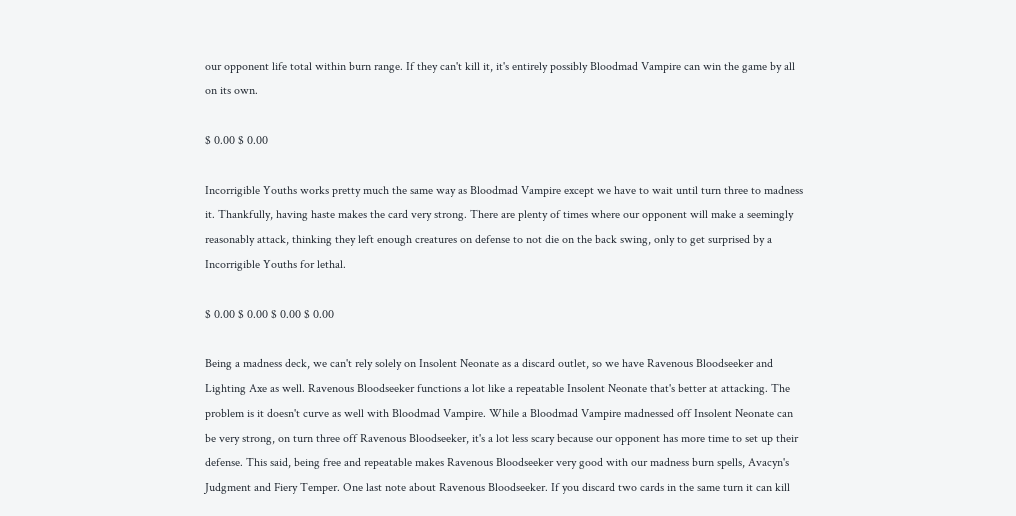our opponent life total within burn range. If they can't kill it, it's entirely possibly Bloodmad Vampire can win the game by all on its own.

$ 0.00 $ 0.00

Incorrigible Youths works pretty much the same way as Bloodmad Vampire except we have to wait until turn three to madness it. Thankfully, having haste makes the card very strong. There are plenty of times where our opponent will make a seemingly reasonably attack, thinking they left enough creatures on defense to not die on the back swing, only to get surprised by a Incorrigible Youths for lethal.

$ 0.00 $ 0.00 $ 0.00 $ 0.00

Being a madness deck, we can't rely solely on Insolent Neonate as a discard outlet, so we have Ravenous Bloodseeker and Lighting Axe as well. Ravenous Bloodseeker functions a lot like a repeatable Insolent Neonate that's better at attacking. The problem is it doesn't curve as well with Bloodmad Vampire. While a Bloodmad Vampire madnessed off Insolent Neonate can be very strong, on turn three off Ravenous Bloodseeker, it's a lot less scary because our opponent has more time to set up their defense. This said, being free and repeatable makes Ravenous Bloodseeker very good with our madness burn spells, Avacyn's Judgment and Fiery Temper. One last note about Ravenous Bloodseeker. If you discard two cards in the same turn it can kill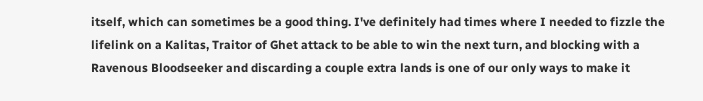itself, which can sometimes be a good thing. I've definitely had times where I needed to fizzle the lifelink on a Kalitas, Traitor of Ghet attack to be able to win the next turn, and blocking with a Ravenous Bloodseeker and discarding a couple extra lands is one of our only ways to make it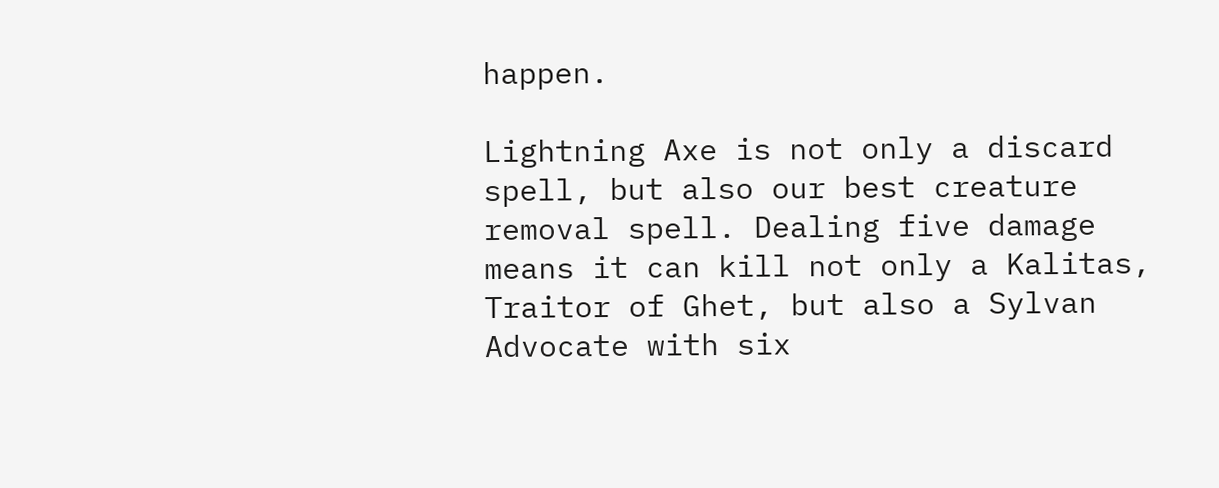happen.

Lightning Axe is not only a discard spell, but also our best creature removal spell. Dealing five damage means it can kill not only a Kalitas, Traitor of Ghet, but also a Sylvan Advocate with six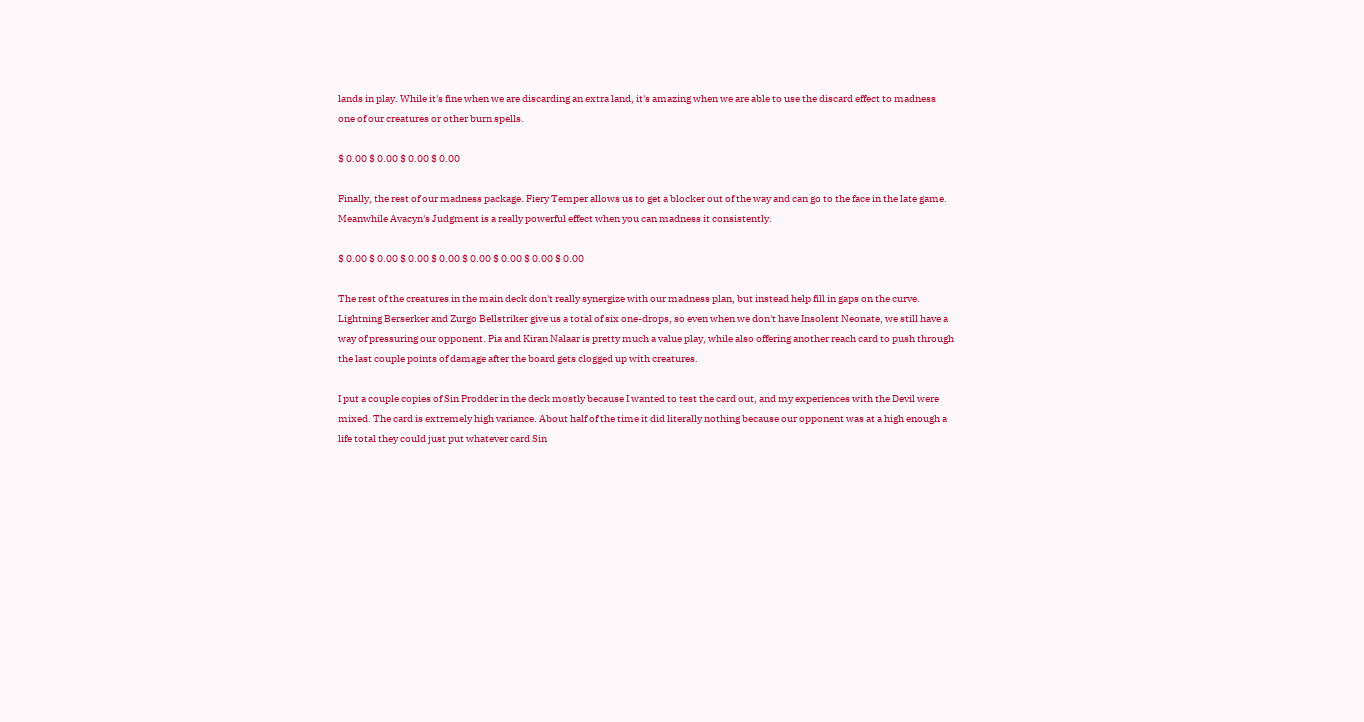lands in play. While it's fine when we are discarding an extra land, it's amazing when we are able to use the discard effect to madness one of our creatures or other burn spells.

$ 0.00 $ 0.00 $ 0.00 $ 0.00

Finally, the rest of our madness package. Fiery Temper allows us to get a blocker out of the way and can go to the face in the late game. Meanwhile Avacyn's Judgment is a really powerful effect when you can madness it consistently.

$ 0.00 $ 0.00 $ 0.00 $ 0.00 $ 0.00 $ 0.00 $ 0.00 $ 0.00

The rest of the creatures in the main deck don't really synergize with our madness plan, but instead help fill in gaps on the curve. Lightning Berserker and Zurgo Bellstriker give us a total of six one-drops, so even when we don't have Insolent Neonate, we still have a way of pressuring our opponent. Pia and Kiran Nalaar is pretty much a value play, while also offering another reach card to push through the last couple points of damage after the board gets clogged up with creatures.

I put a couple copies of Sin Prodder in the deck mostly because I wanted to test the card out, and my experiences with the Devil were mixed. The card is extremely high variance. About half of the time it did literally nothing because our opponent was at a high enough a life total they could just put whatever card Sin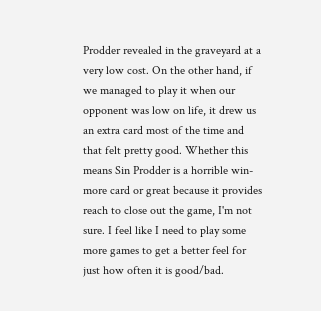Prodder revealed in the graveyard at a very low cost. On the other hand, if we managed to play it when our opponent was low on life, it drew us an extra card most of the time and that felt pretty good. Whether this means Sin Prodder is a horrible win-more card or great because it provides reach to close out the game, I'm not sure. I feel like I need to play some more games to get a better feel for just how often it is good/bad.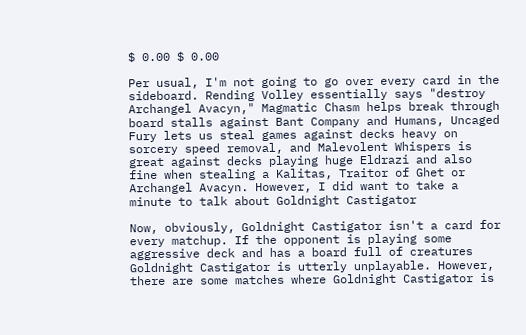$ 0.00 $ 0.00

Per usual, I'm not going to go over every card in the sideboard. Rending Volley essentially says "destroy Archangel Avacyn," Magmatic Chasm helps break through board stalls against Bant Company and Humans, Uncaged Fury lets us steal games against decks heavy on sorcery speed removal, and Malevolent Whispers is great against decks playing huge Eldrazi and also fine when stealing a Kalitas, Traitor of Ghet or Archangel Avacyn. However, I did want to take a minute to talk about Goldnight Castigator

Now, obviously, Goldnight Castigator isn't a card for every matchup. If the opponent is playing some aggressive deck and has a board full of creatures Goldnight Castigator is utterly unplayable. However, there are some matches where Goldnight Castigator is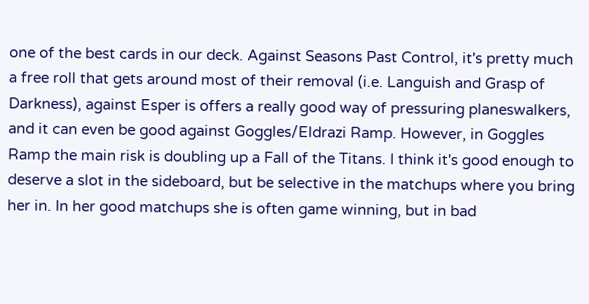one of the best cards in our deck. Against Seasons Past Control, it's pretty much a free roll that gets around most of their removal (i.e. Languish and Grasp of Darkness), against Esper is offers a really good way of pressuring planeswalkers, and it can even be good against Goggles/Eldrazi Ramp. However, in Goggles Ramp the main risk is doubling up a Fall of the Titans. I think it's good enough to deserve a slot in the sideboard, but be selective in the matchups where you bring her in. In her good matchups she is often game winning, but in bad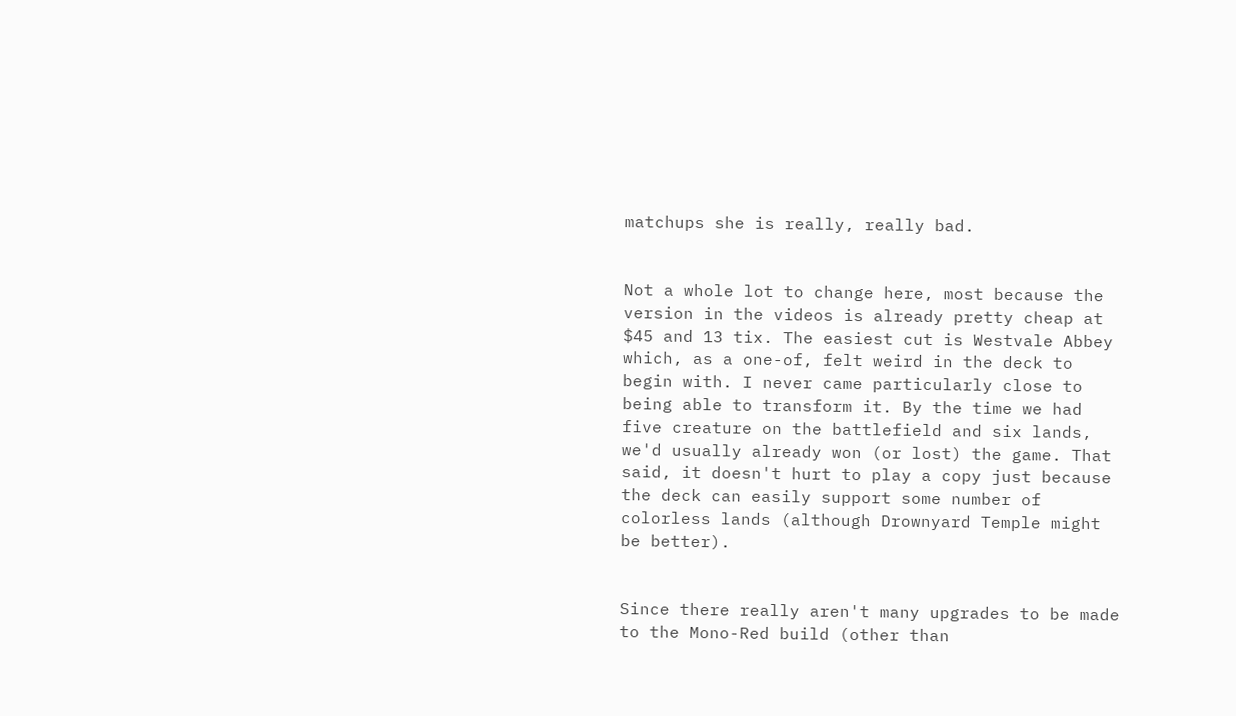matchups she is really, really bad.


Not a whole lot to change here, most because the version in the videos is already pretty cheap at $45 and 13 tix. The easiest cut is Westvale Abbey which, as a one-of, felt weird in the deck to begin with. I never came particularly close to being able to transform it. By the time we had five creature on the battlefield and six lands, we'd usually already won (or lost) the game. That said, it doesn't hurt to play a copy just because the deck can easily support some number of colorless lands (although Drownyard Temple might be better).


Since there really aren't many upgrades to be made to the Mono-Red build (other than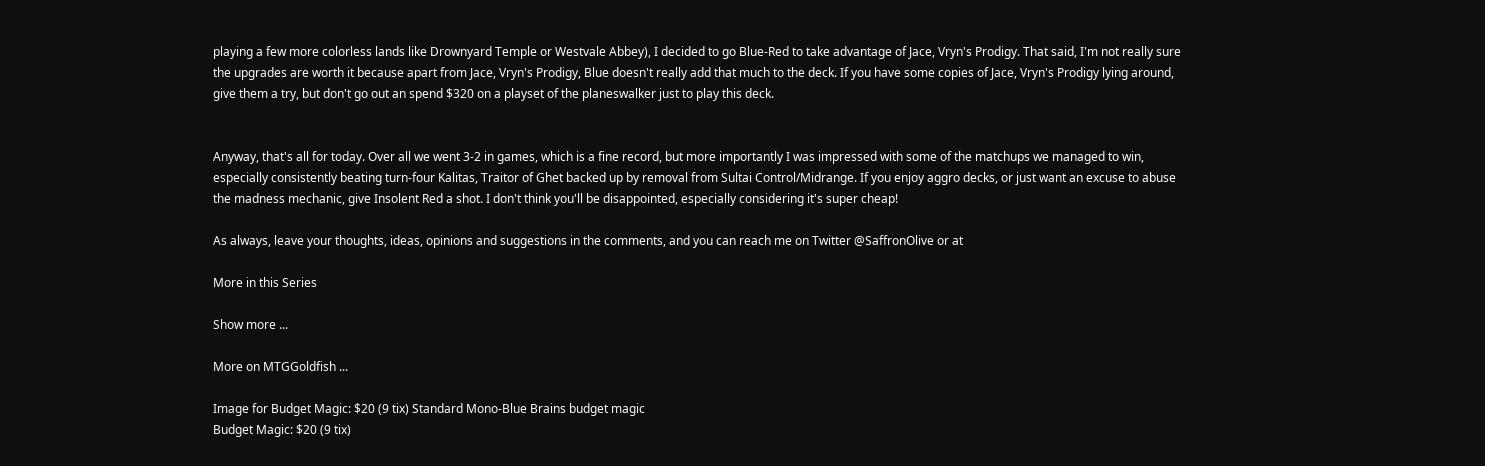playing a few more colorless lands like Drownyard Temple or Westvale Abbey), I decided to go Blue-Red to take advantage of Jace, Vryn's Prodigy. That said, I'm not really sure the upgrades are worth it because apart from Jace, Vryn's Prodigy, Blue doesn't really add that much to the deck. If you have some copies of Jace, Vryn's Prodigy lying around, give them a try, but don't go out an spend $320 on a playset of the planeswalker just to play this deck.


Anyway, that's all for today. Over all we went 3-2 in games, which is a fine record, but more importantly I was impressed with some of the matchups we managed to win, especially consistently beating turn-four Kalitas, Traitor of Ghet backed up by removal from Sultai Control/Midrange. If you enjoy aggro decks, or just want an excuse to abuse the madness mechanic, give Insolent Red a shot. I don't think you'll be disappointed, especially considering it's super cheap!

As always, leave your thoughts, ideas, opinions and suggestions in the comments, and you can reach me on Twitter @SaffronOlive or at

More in this Series

Show more ...

More on MTGGoldfish ...

Image for Budget Magic: $20 (9 tix) Standard Mono-Blue Brains budget magic
Budget Magic: $20 (9 tix)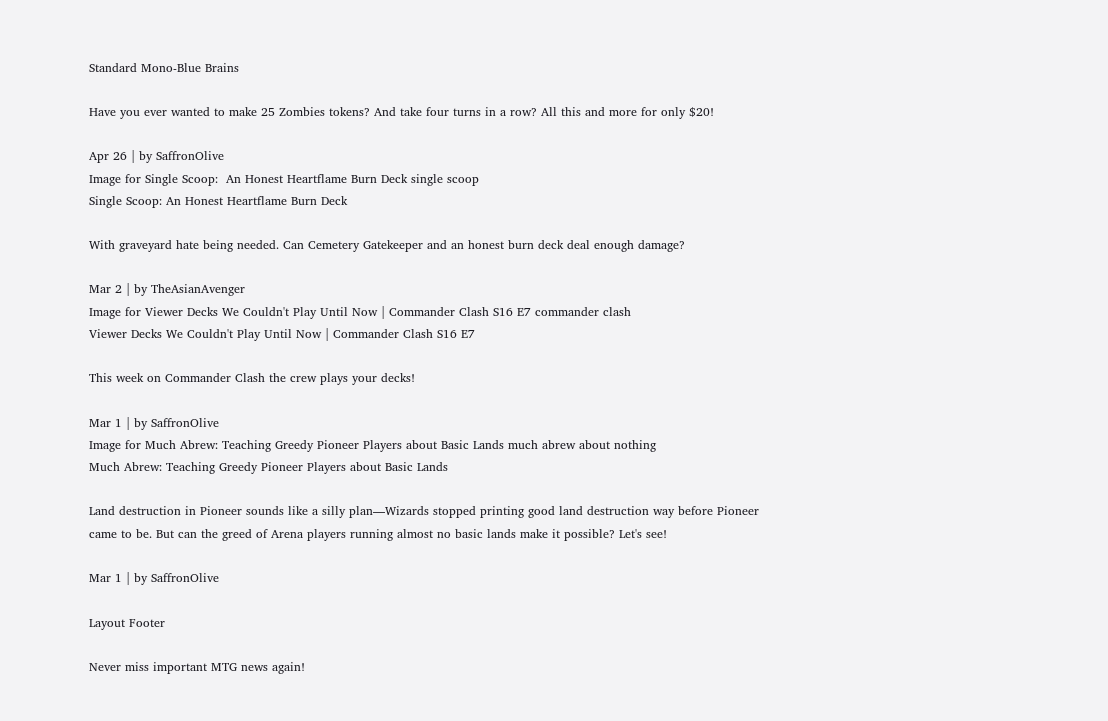Standard Mono-Blue Brains

Have you ever wanted to make 25 Zombies tokens? And take four turns in a row? All this and more for only $20!

Apr 26 | by SaffronOlive
Image for Single Scoop:  An Honest Heartflame Burn Deck single scoop
Single Scoop: An Honest Heartflame Burn Deck

With graveyard hate being needed. Can Cemetery Gatekeeper and an honest burn deck deal enough damage?

Mar 2 | by TheAsianAvenger
Image for Viewer Decks We Couldn't Play Until Now | Commander Clash S16 E7 commander clash
Viewer Decks We Couldn't Play Until Now | Commander Clash S16 E7

This week on Commander Clash the crew plays your decks!

Mar 1 | by SaffronOlive
Image for Much Abrew: Teaching Greedy Pioneer Players about Basic Lands much abrew about nothing
Much Abrew: Teaching Greedy Pioneer Players about Basic Lands

Land destruction in Pioneer sounds like a silly plan—Wizards stopped printing good land destruction way before Pioneer came to be. But can the greed of Arena players running almost no basic lands make it possible? Let's see!

Mar 1 | by SaffronOlive

Layout Footer

Never miss important MTG news again!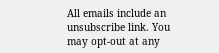All emails include an unsubscribe link. You may opt-out at any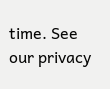time. See our privacy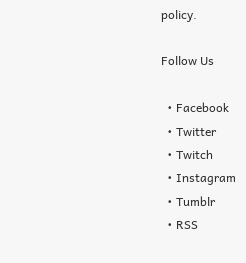policy.

Follow Us

  • Facebook
  • Twitter
  • Twitch
  • Instagram
  • Tumblr
  • RSS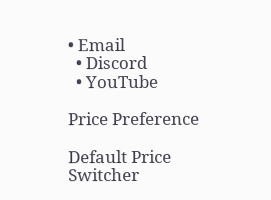• Email
  • Discord
  • YouTube

Price Preference

Default Price Switcher